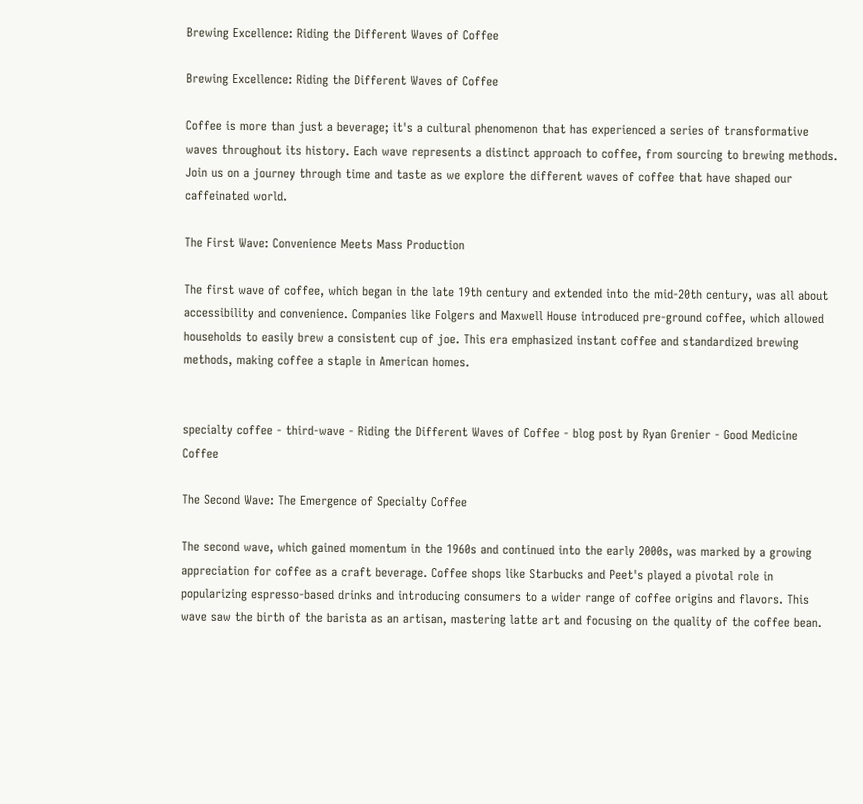Brewing Excellence: Riding the Different Waves of Coffee

Brewing Excellence: Riding the Different Waves of Coffee

Coffee is more than just a beverage; it's a cultural phenomenon that has experienced a series of transformative waves throughout its history. Each wave represents a distinct approach to coffee, from sourcing to brewing methods. Join us on a journey through time and taste as we explore the different waves of coffee that have shaped our caffeinated world.

The First Wave: Convenience Meets Mass Production

The first wave of coffee, which began in the late 19th century and extended into the mid-20th century, was all about accessibility and convenience. Companies like Folgers and Maxwell House introduced pre-ground coffee, which allowed households to easily brew a consistent cup of joe. This era emphasized instant coffee and standardized brewing methods, making coffee a staple in American homes.


specialty coffee - third-wave - Riding the Different Waves of Coffee - blog post by Ryan Grenier - Good Medicine Coffee

The Second Wave: The Emergence of Specialty Coffee

The second wave, which gained momentum in the 1960s and continued into the early 2000s, was marked by a growing appreciation for coffee as a craft beverage. Coffee shops like Starbucks and Peet's played a pivotal role in popularizing espresso-based drinks and introducing consumers to a wider range of coffee origins and flavors. This wave saw the birth of the barista as an artisan, mastering latte art and focusing on the quality of the coffee bean.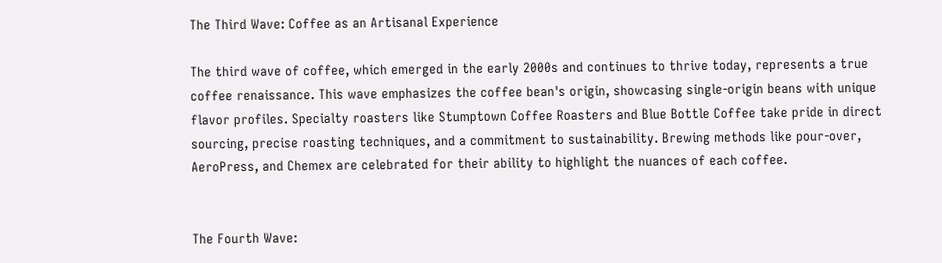The Third Wave: Coffee as an Artisanal Experience

The third wave of coffee, which emerged in the early 2000s and continues to thrive today, represents a true coffee renaissance. This wave emphasizes the coffee bean's origin, showcasing single-origin beans with unique flavor profiles. Specialty roasters like Stumptown Coffee Roasters and Blue Bottle Coffee take pride in direct sourcing, precise roasting techniques, and a commitment to sustainability. Brewing methods like pour-over, AeroPress, and Chemex are celebrated for their ability to highlight the nuances of each coffee.


The Fourth Wave: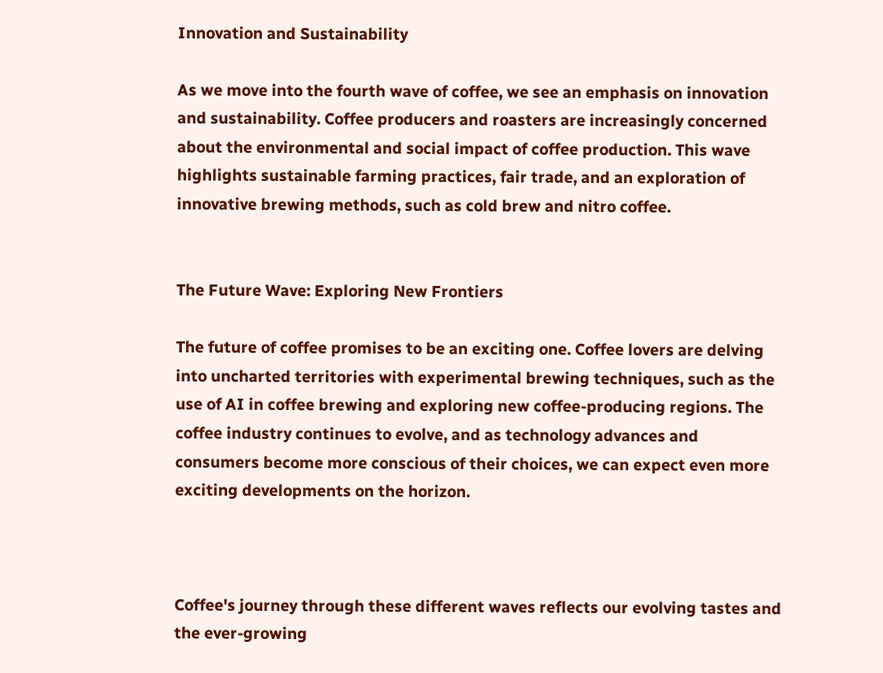Innovation and Sustainability

As we move into the fourth wave of coffee, we see an emphasis on innovation and sustainability. Coffee producers and roasters are increasingly concerned about the environmental and social impact of coffee production. This wave highlights sustainable farming practices, fair trade, and an exploration of innovative brewing methods, such as cold brew and nitro coffee.


The Future Wave: Exploring New Frontiers

The future of coffee promises to be an exciting one. Coffee lovers are delving into uncharted territories with experimental brewing techniques, such as the use of AI in coffee brewing and exploring new coffee-producing regions. The coffee industry continues to evolve, and as technology advances and consumers become more conscious of their choices, we can expect even more exciting developments on the horizon.



Coffee's journey through these different waves reflects our evolving tastes and the ever-growing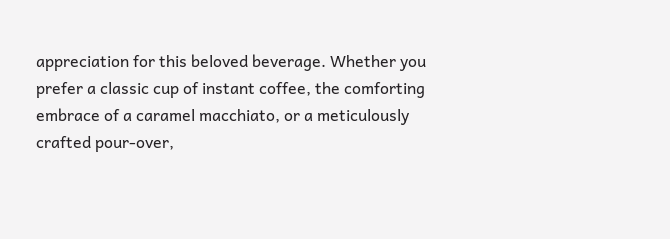appreciation for this beloved beverage. Whether you prefer a classic cup of instant coffee, the comforting embrace of a caramel macchiato, or a meticulously crafted pour-over,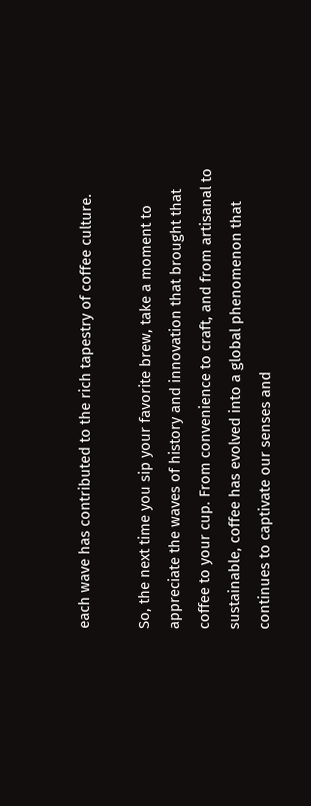each wave has contributed to the rich tapestry of coffee culture.

So, the next time you sip your favorite brew, take a moment to appreciate the waves of history and innovation that brought that coffee to your cup. From convenience to craft, and from artisanal to sustainable, coffee has evolved into a global phenomenon that continues to captivate our senses and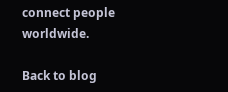connect people worldwide.

Back to blog